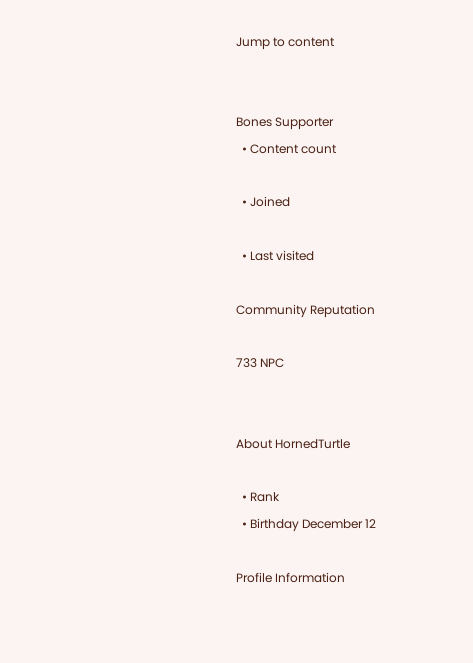Jump to content


Bones Supporter
  • Content count

  • Joined

  • Last visited

Community Reputation

733 NPC


About HornedTurtle

  • Rank
  • Birthday December 12

Profile Information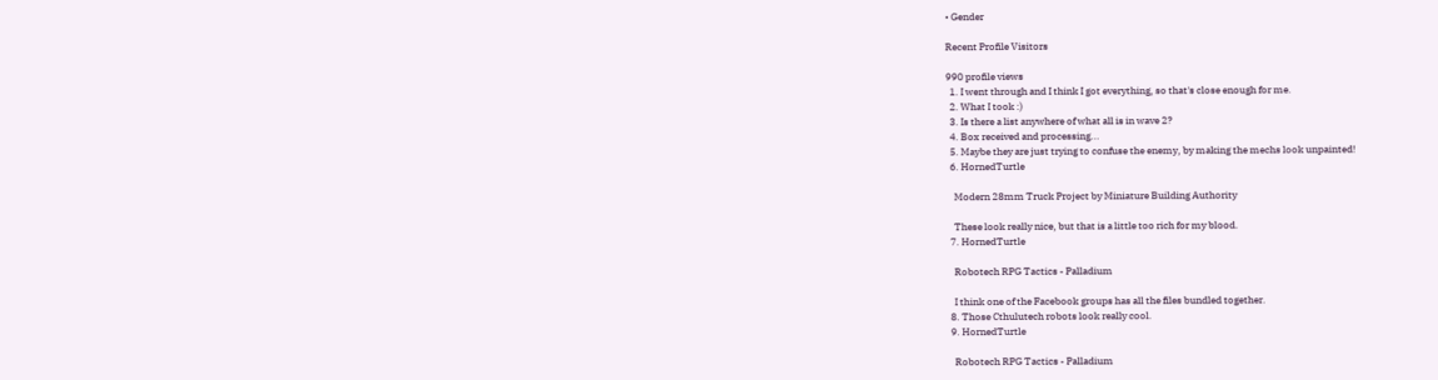• Gender

Recent Profile Visitors

990 profile views
  1. I went through and I think I got everything, so that's close enough for me.
  2. What I took :)
  3. Is there a list anywhere of what all is in wave 2?
  4. Box received and processing...
  5. Maybe they are just trying to confuse the enemy, by making the mechs look unpainted!
  6. HornedTurtle

    Modern 28mm Truck Project by Miniature Building Authority

    These look really nice, but that is a little too rich for my blood.
  7. HornedTurtle

    Robotech RPG Tactics - Palladium

    I think one of the Facebook groups has all the files bundled together.
  8. Those Cthulutech robots look really cool.
  9. HornedTurtle

    Robotech RPG Tactics - Palladium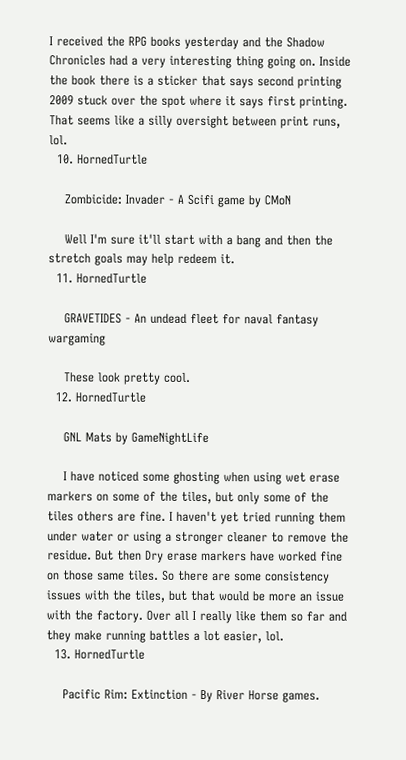I received the RPG books yesterday and the Shadow Chronicles had a very interesting thing going on. Inside the book there is a sticker that says second printing 2009 stuck over the spot where it says first printing. That seems like a silly oversight between print runs, lol.
  10. HornedTurtle

    Zombicide: Invader - A Scifi game by CMoN

    Well I'm sure it'll start with a bang and then the stretch goals may help redeem it.
  11. HornedTurtle

    GRAVETIDES - An undead fleet for naval fantasy wargaming

    These look pretty cool.
  12. HornedTurtle

    GNL Mats by GameNightLife

    I have noticed some ghosting when using wet erase markers on some of the tiles, but only some of the tiles others are fine. I haven't yet tried running them under water or using a stronger cleaner to remove the residue. But then Dry erase markers have worked fine on those same tiles. So there are some consistency issues with the tiles, but that would be more an issue with the factory. Over all I really like them so far and they make running battles a lot easier, lol.
  13. HornedTurtle

    Pacific Rim: Extinction - By River Horse games.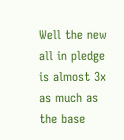Well the new all in pledge is almost 3x as much as the base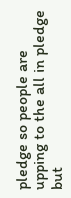pledge so people are upping to the all in pledge but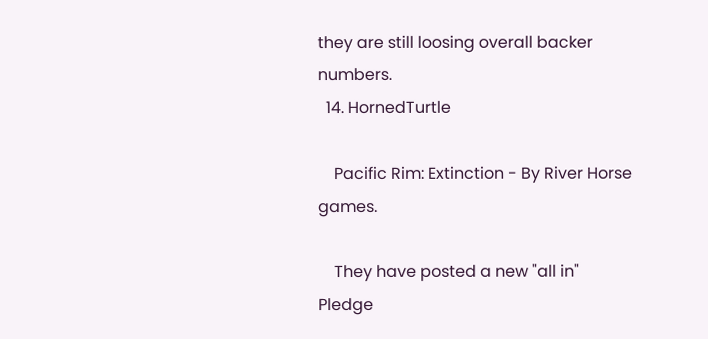they are still loosing overall backer numbers.
  14. HornedTurtle

    Pacific Rim: Extinction - By River Horse games.

    They have posted a new "all in" Pledge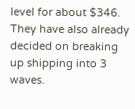level for about $346. They have also already decided on breaking up shipping into 3 waves.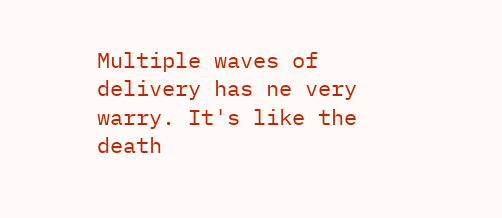Multiple waves of delivery has ne very warry. It's like the death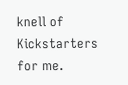knell of Kickstarters for me.